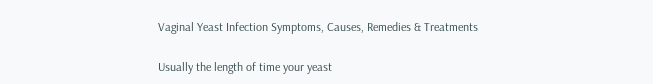Vaginal Yeast Infection Symptoms, Causes, Remedies & Treatments

Usually the length of time your yeast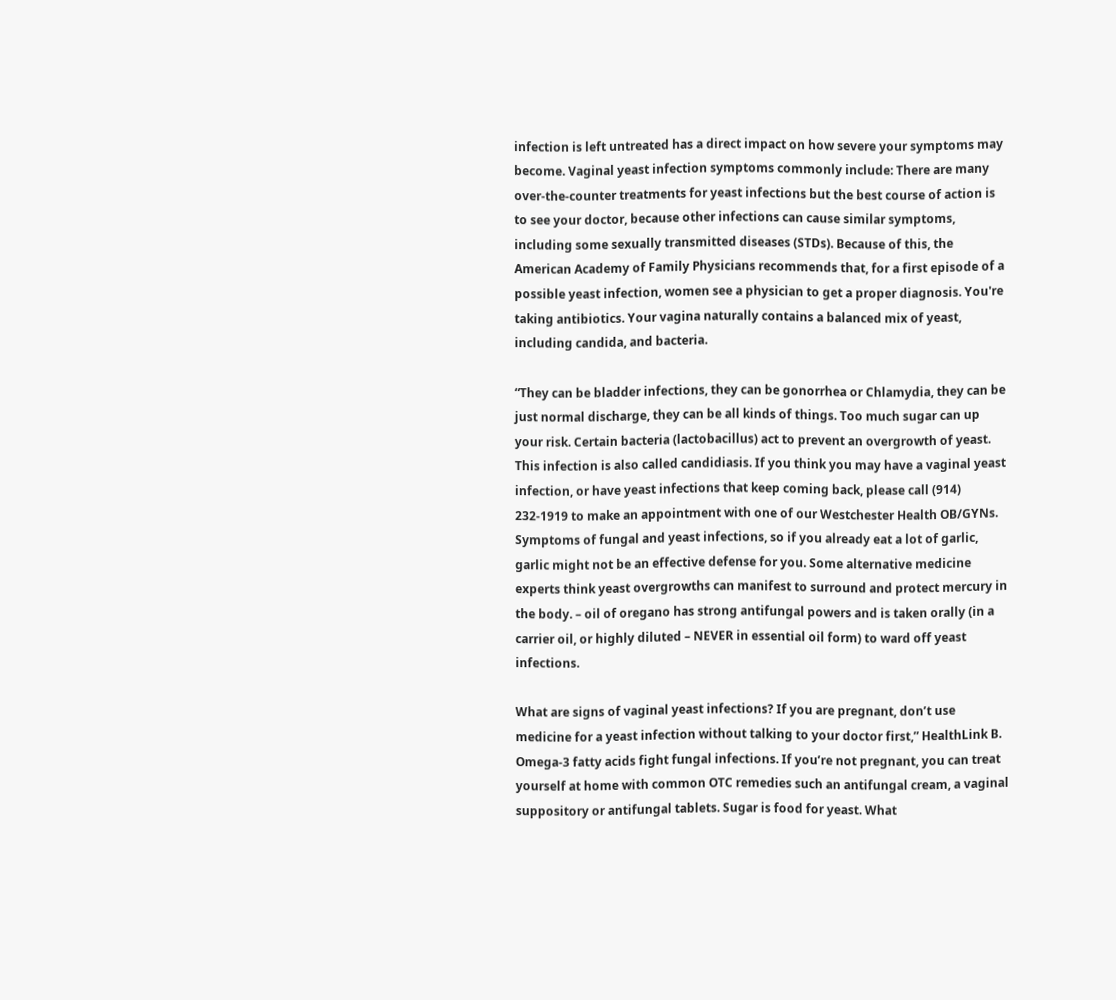infection is left untreated has a direct impact on how severe your symptoms may become. Vaginal yeast infection symptoms commonly include: There are many over-the-counter treatments for yeast infections but the best course of action is to see your doctor, because other infections can cause similar symptoms, including some sexually transmitted diseases (STDs). Because of this, the American Academy of Family Physicians recommends that, for a first episode of a possible yeast infection, women see a physician to get a proper diagnosis. You're taking antibiotics. Your vagina naturally contains a balanced mix of yeast, including candida, and bacteria.

“They can be bladder infections, they can be gonorrhea or Chlamydia, they can be just normal discharge, they can be all kinds of things. Too much sugar can up your risk. Certain bacteria (lactobacillus) act to prevent an overgrowth of yeast. This infection is also called candidiasis. If you think you may have a vaginal yeast infection, or have yeast infections that keep coming back, please call (914) 232-1919 to make an appointment with one of our Westchester Health OB/GYNs. Symptoms of fungal and yeast infections, so if you already eat a lot of garlic, garlic might not be an effective defense for you. Some alternative medicine experts think yeast overgrowths can manifest to surround and protect mercury in the body. – oil of oregano has strong antifungal powers and is taken orally (in a carrier oil, or highly diluted – NEVER in essential oil form) to ward off yeast infections.

What are signs of vaginal yeast infections? If you are pregnant, don’t use medicine for a yeast infection without talking to your doctor first,” HealthLink B. Omega-3 fatty acids fight fungal infections. If you’re not pregnant, you can treat yourself at home with common OTC remedies such an antifungal cream, a vaginal suppository or antifungal tablets. Sugar is food for yeast. What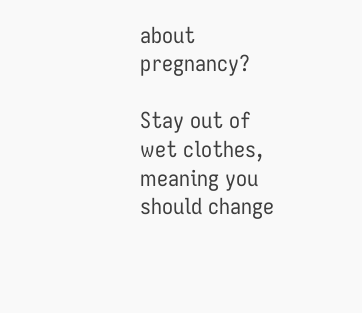about pregnancy?

Stay out of wet clothes, meaning you should change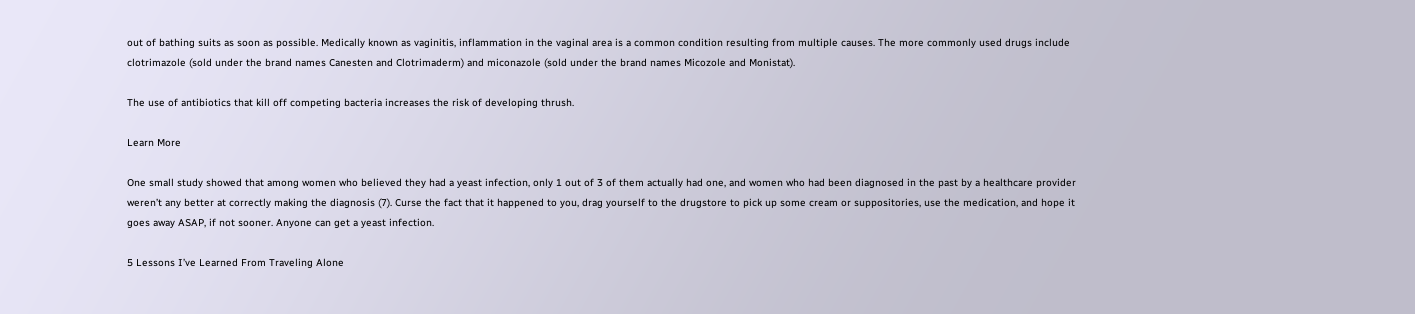out of bathing suits as soon as possible. Medically known as vaginitis, inflammation in the vaginal area is a common condition resulting from multiple causes. The more commonly used drugs include clotrimazole (sold under the brand names Canesten and Clotrimaderm) and miconazole (sold under the brand names Micozole and Monistat).

The use of antibiotics that kill off competing bacteria increases the risk of developing thrush.

Learn More

One small study showed that among women who believed they had a yeast infection, only 1 out of 3 of them actually had one, and women who had been diagnosed in the past by a healthcare provider weren’t any better at correctly making the diagnosis (7). Curse the fact that it happened to you, drag yourself to the drugstore to pick up some cream or suppositories, use the medication, and hope it goes away ASAP, if not sooner. Anyone can get a yeast infection.

5 Lessons I’ve Learned From Traveling Alone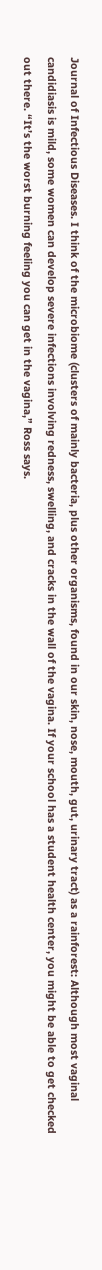Journal of Infectious Diseases. I think of the microbiome (clusters of mainly bacteria, plus other organisms, found in our skin, nose, mouth, gut, urinary tract) as a rainforest: Although most vaginal candidiasis is mild, some women can develop severe infections involving redness, swelling, and cracks in the wall of the vagina. If your school has a student health center, you might be able to get checked out there. “It’s the worst burning feeling you can get in the vagina,” Ross says.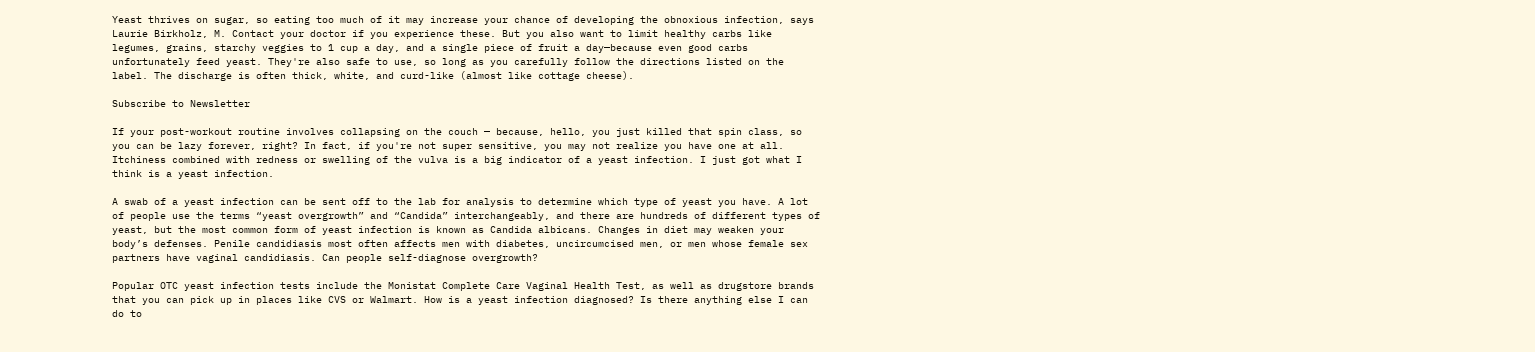Yeast thrives on sugar, so eating too much of it may increase your chance of developing the obnoxious infection, says Laurie Birkholz, M. Contact your doctor if you experience these. But you also want to limit healthy carbs like legumes, grains, starchy veggies to 1 cup a day, and a single piece of fruit a day—because even good carbs unfortunately feed yeast. They're also safe to use, so long as you carefully follow the directions listed on the label. The discharge is often thick, white, and curd-like (almost like cottage cheese).

Subscribe to Newsletter

If your post-workout routine involves collapsing on the couch — because, hello, you just killed that spin class, so you can be lazy forever, right? In fact, if you're not super sensitive, you may not realize you have one at all. Itchiness combined with redness or swelling of the vulva is a big indicator of a yeast infection. I just got what I think is a yeast infection.

A swab of a yeast infection can be sent off to the lab for analysis to determine which type of yeast you have. A lot of people use the terms “yeast overgrowth” and “Candida” interchangeably, and there are hundreds of different types of yeast, but the most common form of yeast infection is known as Candida albicans. Changes in diet may weaken your body’s defenses. Penile candidiasis most often affects men with diabetes, uncircumcised men, or men whose female sex partners have vaginal candidiasis. Can people self-diagnose overgrowth?

Popular OTC yeast infection tests include the Monistat Complete Care Vaginal Health Test, as well as drugstore brands that you can pick up in places like CVS or Walmart. How is a yeast infection diagnosed? Is there anything else I can do to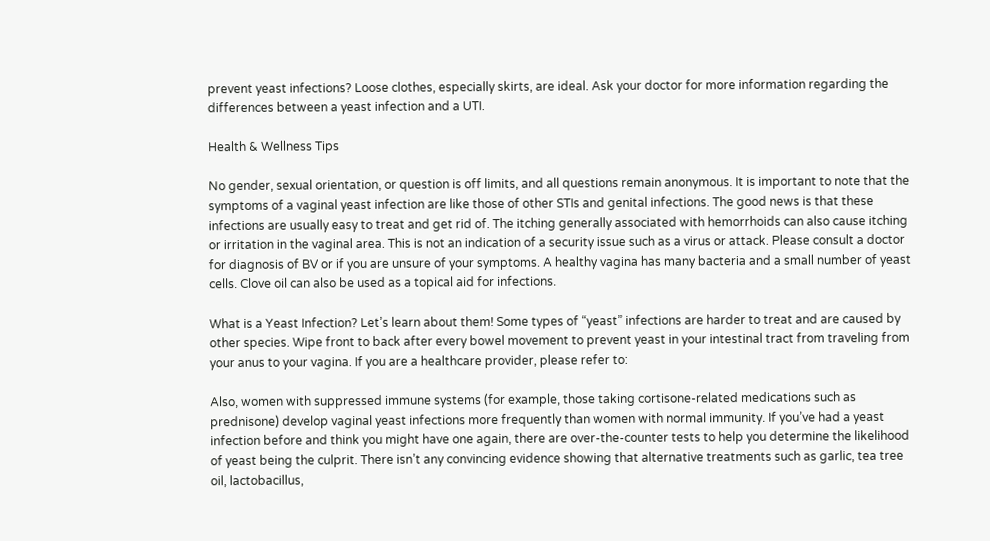prevent yeast infections? Loose clothes, especially skirts, are ideal. Ask your doctor for more information regarding the differences between a yeast infection and a UTI.

Health & Wellness Tips

No gender, sexual orientation, or question is off limits, and all questions remain anonymous. It is important to note that the symptoms of a vaginal yeast infection are like those of other STIs and genital infections. The good news is that these infections are usually easy to treat and get rid of. The itching generally associated with hemorrhoids can also cause itching or irritation in the vaginal area. This is not an indication of a security issue such as a virus or attack. Please consult a doctor for diagnosis of BV or if you are unsure of your symptoms. A healthy vagina has many bacteria and a small number of yeast cells. Clove oil can also be used as a topical aid for infections.

What is a Yeast Infection? Let’s learn about them! Some types of “yeast” infections are harder to treat and are caused by other species. Wipe front to back after every bowel movement to prevent yeast in your intestinal tract from traveling from your anus to your vagina. If you are a healthcare provider, please refer to:

Also, women with suppressed immune systems (for example, those taking cortisone-related medications such as prednisone) develop vaginal yeast infections more frequently than women with normal immunity. If you’ve had a yeast infection before and think you might have one again, there are over-the-counter tests to help you determine the likelihood of yeast being the culprit. There isn’t any convincing evidence showing that alternative treatments such as garlic, tea tree oil, lactobacillus,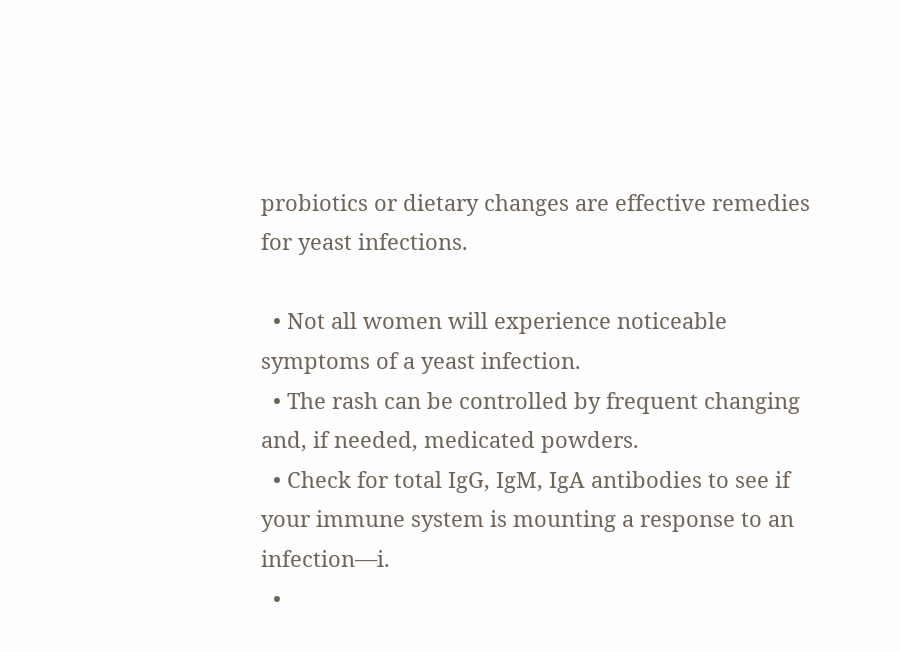probiotics or dietary changes are effective remedies for yeast infections.

  • Not all women will experience noticeable symptoms of a yeast infection.
  • The rash can be controlled by frequent changing and, if needed, medicated powders.
  • Check for total IgG, IgM, IgA antibodies to see if your immune system is mounting a response to an infection—i.
  •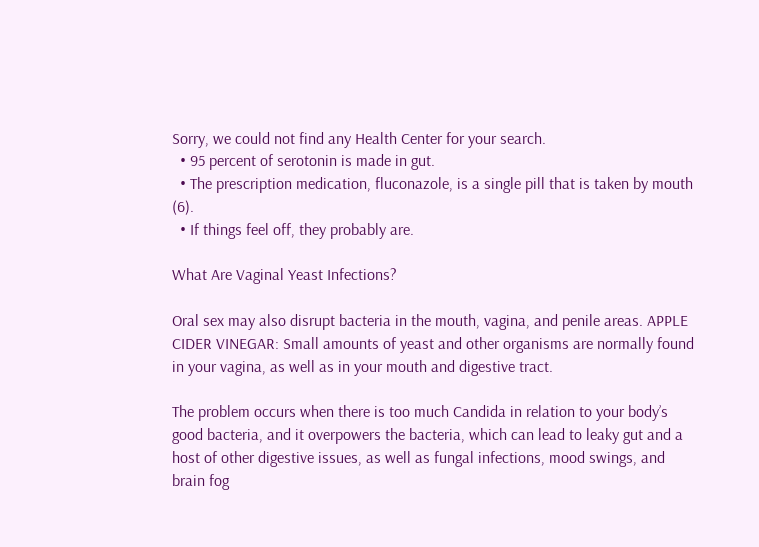Sorry, we could not find any Health Center for your search.
  • 95 percent of serotonin is made in gut.
  • The prescription medication, fluconazole, is a single pill that is taken by mouth (6).
  • If things feel off, they probably are.

What Are Vaginal Yeast Infections?

Oral sex may also disrupt bacteria in the mouth, vagina, and penile areas. APPLE CIDER VINEGAR: Small amounts of yeast and other organisms are normally found in your vagina, as well as in your mouth and digestive tract.

The problem occurs when there is too much Candida in relation to your body’s good bacteria, and it overpowers the bacteria, which can lead to leaky gut and a host of other digestive issues, as well as fungal infections, mood swings, and brain fog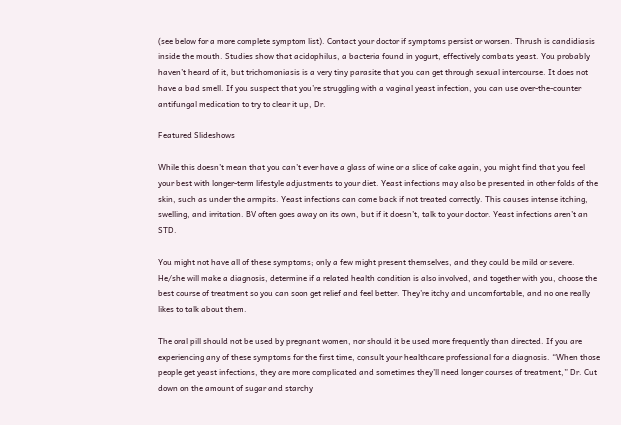(see below for a more complete symptom list). Contact your doctor if symptoms persist or worsen. Thrush is candidiasis inside the mouth. Studies show that acidophilus, a bacteria found in yogurt, effectively combats yeast. You probably haven’t heard of it, but trichomoniasis is a very tiny parasite that you can get through sexual intercourse. It does not have a bad smell. If you suspect that you’re struggling with a vaginal yeast infection, you can use over-the-counter antifungal medication to try to clear it up, Dr.

Featured Slideshows

While this doesn’t mean that you can’t ever have a glass of wine or a slice of cake again, you might find that you feel your best with longer-term lifestyle adjustments to your diet. Yeast infections may also be presented in other folds of the skin, such as under the armpits. Yeast infections can come back if not treated correctly. This causes intense itching, swelling, and irritation. BV often goes away on its own, but if it doesn’t, talk to your doctor. Yeast infections aren’t an STD.

You might not have all of these symptoms; only a few might present themselves, and they could be mild or severe. He/she will make a diagnosis, determine if a related health condition is also involved, and together with you, choose the best course of treatment so you can soon get relief and feel better. They’re itchy and uncomfortable, and no one really likes to talk about them.

The oral pill should not be used by pregnant women, nor should it be used more frequently than directed. If you are experiencing any of these symptoms for the first time, consult your healthcare professional for a diagnosis. “When those people get yeast infections, they are more complicated and sometimes they’ll need longer courses of treatment,” Dr. Cut down on the amount of sugar and starchy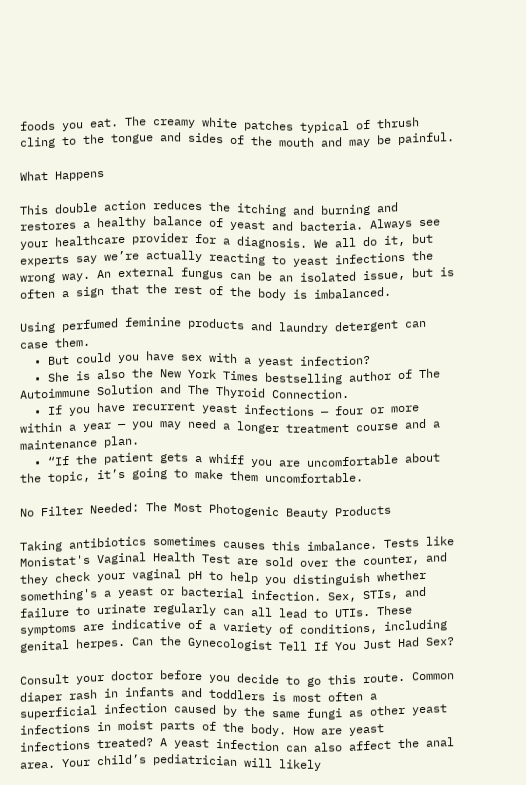foods you eat. The creamy white patches typical of thrush cling to the tongue and sides of the mouth and may be painful.

What Happens

This double action reduces the itching and burning and restores a healthy balance of yeast and bacteria. Always see your healthcare provider for a diagnosis. We all do it, but experts say we’re actually reacting to yeast infections the wrong way. An external fungus can be an isolated issue, but is often a sign that the rest of the body is imbalanced.

Using perfumed feminine products and laundry detergent can case them.
  • But could you have sex with a yeast infection?
  • She is also the New York Times bestselling author of The Autoimmune Solution and The Thyroid Connection.
  • If you have recurrent yeast infections — four or more within a year — you may need a longer treatment course and a maintenance plan.
  • “If the patient gets a whiff you are uncomfortable about the topic, it’s going to make them uncomfortable.

No Filter Needed: The Most Photogenic Beauty Products

Taking antibiotics sometimes causes this imbalance. Tests like Monistat's Vaginal Health Test are sold over the counter, and they check your vaginal pH to help you distinguish whether something's a yeast or bacterial infection. Sex, STIs, and failure to urinate regularly can all lead to UTIs. These symptoms are indicative of a variety of conditions, including genital herpes. Can the Gynecologist Tell If You Just Had Sex?

Consult your doctor before you decide to go this route. Common diaper rash in infants and toddlers is most often a superficial infection caused by the same fungi as other yeast infections in moist parts of the body. How are yeast infections treated? A yeast infection can also affect the anal area. Your child’s pediatrician will likely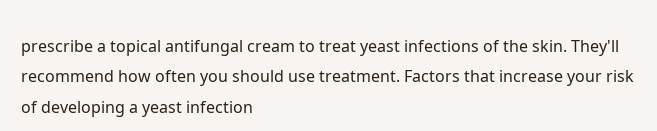prescribe a topical antifungal cream to treat yeast infections of the skin. They'll recommend how often you should use treatment. Factors that increase your risk of developing a yeast infection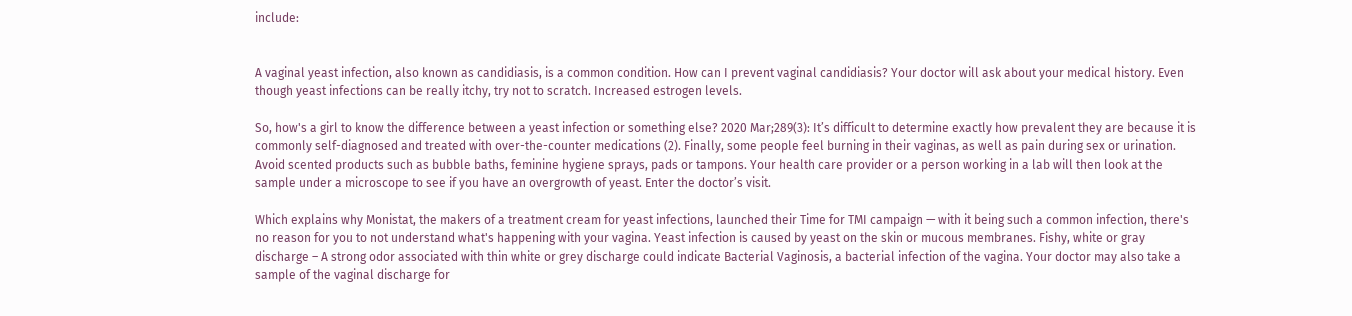include:


A vaginal yeast infection, also known as candidiasis, is a common condition. How can I prevent vaginal candidiasis? Your doctor will ask about your medical history. Even though yeast infections can be really itchy, try not to scratch. Increased estrogen levels.

So, how's a girl to know the difference between a yeast infection or something else? 2020 Mar;289(3): It’s difficult to determine exactly how prevalent they are because it is commonly self-diagnosed and treated with over-the-counter medications (2). Finally, some people feel burning in their vaginas, as well as pain during sex or urination. Avoid scented products such as bubble baths, feminine hygiene sprays, pads or tampons. Your health care provider or a person working in a lab will then look at the sample under a microscope to see if you have an overgrowth of yeast. Enter the doctor’s visit.

Which explains why Monistat, the makers of a treatment cream for yeast infections, launched their Time for TMI campaign — with it being such a common infection, there's no reason for you to not understand what's happening with your vagina. Yeast infection is caused by yeast on the skin or mucous membranes. Fishy, white or gray discharge – A strong odor associated with thin white or grey discharge could indicate Bacterial Vaginosis, a bacterial infection of the vagina. Your doctor may also take a sample of the vaginal discharge for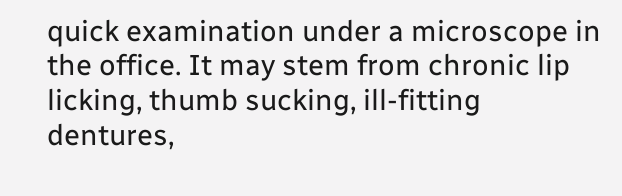quick examination under a microscope in the office. It may stem from chronic lip licking, thumb sucking, ill-fitting dentures,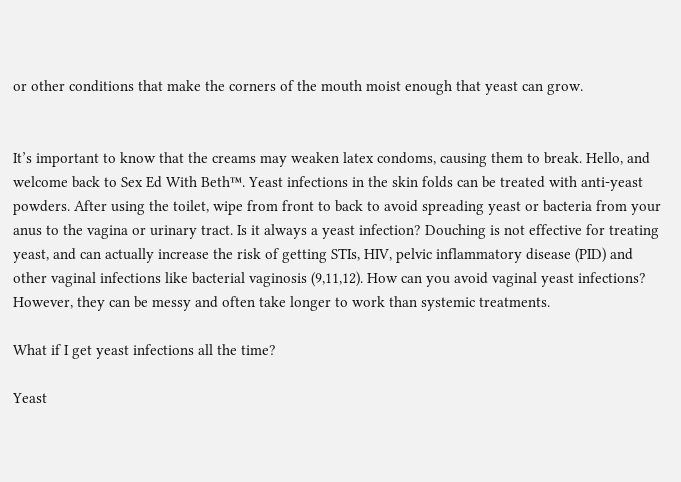or other conditions that make the corners of the mouth moist enough that yeast can grow.


It’s important to know that the creams may weaken latex condoms, causing them to break. Hello, and welcome back to Sex Ed With Beth™. Yeast infections in the skin folds can be treated with anti-yeast powders. After using the toilet, wipe from front to back to avoid spreading yeast or bacteria from your anus to the vagina or urinary tract. Is it always a yeast infection? Douching is not effective for treating yeast, and can actually increase the risk of getting STIs, HIV, pelvic inflammatory disease (PID) and other vaginal infections like bacterial vaginosis (9,11,12). How can you avoid vaginal yeast infections? However, they can be messy and often take longer to work than systemic treatments.

What if I get yeast infections all the time?

Yeast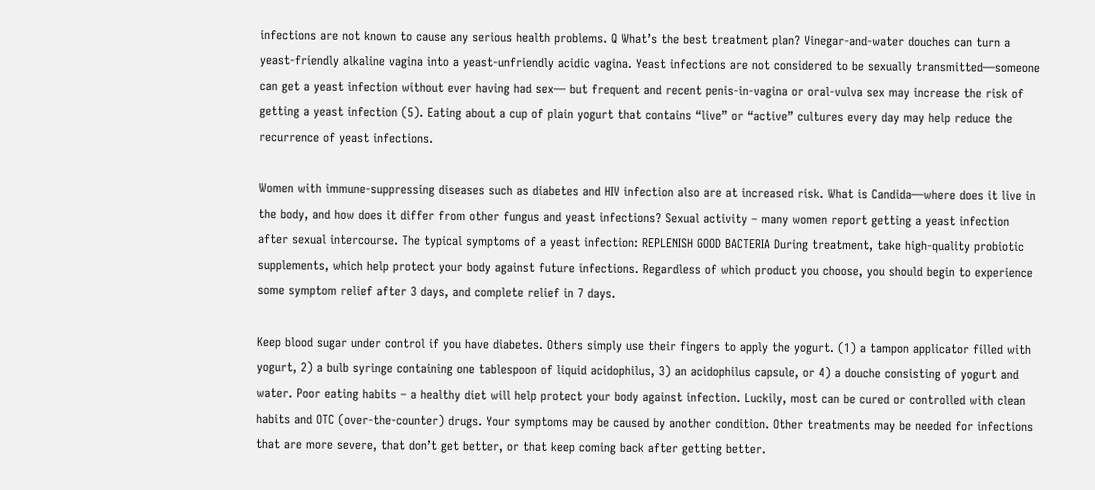infections are not known to cause any serious health problems. Q What’s the best treatment plan? Vinegar-and-water douches can turn a yeast-friendly alkaline vagina into a yeast-unfriendly acidic vagina. Yeast infections are not considered to be sexually transmitted—someone can get a yeast infection without ever having had sex— but frequent and recent penis-in-vagina or oral-vulva sex may increase the risk of getting a yeast infection (5). Eating about a cup of plain yogurt that contains “live” or “active” cultures every day may help reduce the recurrence of yeast infections.

Women with immune-suppressing diseases such as diabetes and HIV infection also are at increased risk. What is Candida—where does it live in the body, and how does it differ from other fungus and yeast infections? Sexual activity – many women report getting a yeast infection after sexual intercourse. The typical symptoms of a yeast infection: REPLENISH GOOD BACTERIA During treatment, take high-quality probiotic supplements, which help protect your body against future infections. Regardless of which product you choose, you should begin to experience some symptom relief after 3 days, and complete relief in 7 days.

Keep blood sugar under control if you have diabetes. Others simply use their fingers to apply the yogurt. (1) a tampon applicator filled with yogurt, 2) a bulb syringe containing one tablespoon of liquid acidophilus, 3) an acidophilus capsule, or 4) a douche consisting of yogurt and water. Poor eating habits – a healthy diet will help protect your body against infection. Luckily, most can be cured or controlled with clean habits and OTC (over-the-counter) drugs. Your symptoms may be caused by another condition. Other treatments may be needed for infections that are more severe, that don’t get better, or that keep coming back after getting better.